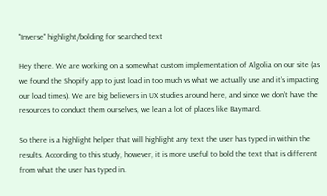"Inverse" highlight/bolding for searched text

Hey there. We are working on a somewhat custom implementation of Algolia on our site (as we found the Shopify app to just load in too much vs what we actually use and it’s impacting our load times). We are big believers in UX studies around here, and since we don’t have the resources to conduct them ourselves, we lean a lot of places like Baymard.

So there is a highlight helper that will highlight any text the user has typed in within the results. According to this study, however, it is more useful to bold the text that is different from what the user has typed in.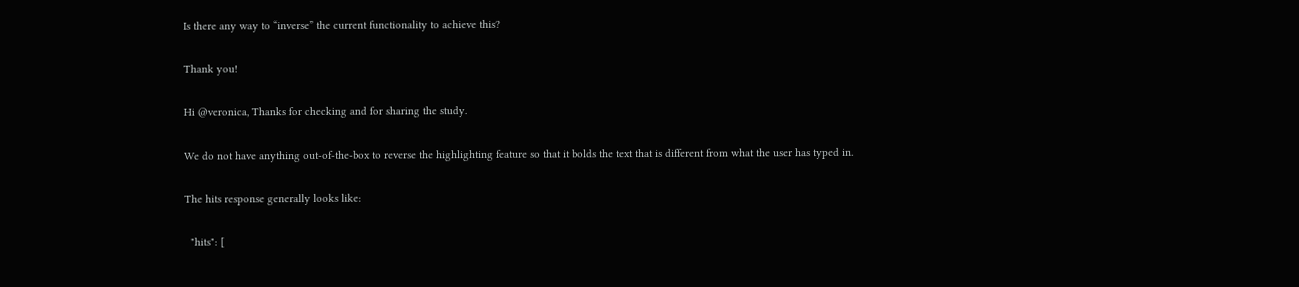Is there any way to “inverse” the current functionality to achieve this?

Thank you!

Hi @veronica, Thanks for checking and for sharing the study.

We do not have anything out-of-the-box to reverse the highlighting feature so that it bolds the text that is different from what the user has typed in.

The hits response generally looks like:

  "hits": [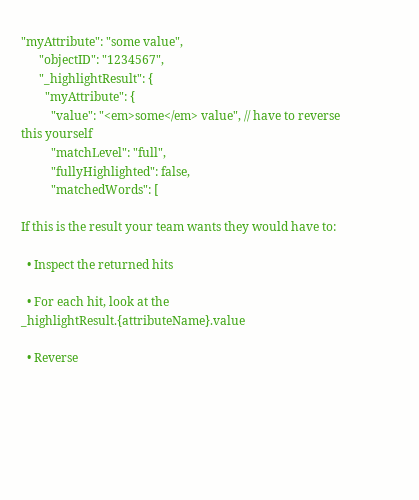"myAttribute": "some value",
      "objectID": "1234567",
      "_highlightResult": {
        "myAttribute": {
          "value": "<em>some</em> value", // have to reverse this yourself
          "matchLevel": "full",
          "fullyHighlighted": false,
          "matchedWords": [

If this is the result your team wants they would have to:

  • Inspect the returned hits

  • For each hit, look at the _highlightResult.{attributeName}.value

  • Reverse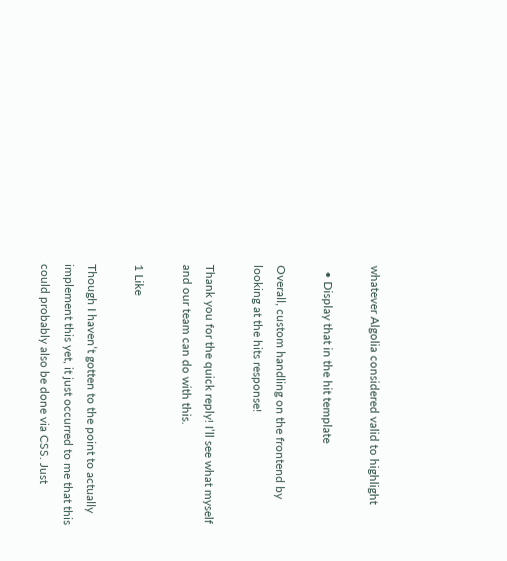whatever Algolia considered valid to highlight

  • Display that in the hit template

Overall, custom handling on the frontend by looking at the hits response!

Thank you for the quick reply! I’ll see what myself and our team can do with this.

1 Like

Though I haven’t gotten to the point to actually implement this yet, it just occurred to me that this could probably also be done via CSS. Just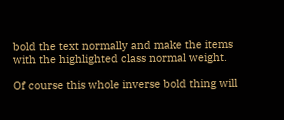bold the text normally and make the items with the highlighted class normal weight.

Of course this whole inverse bold thing will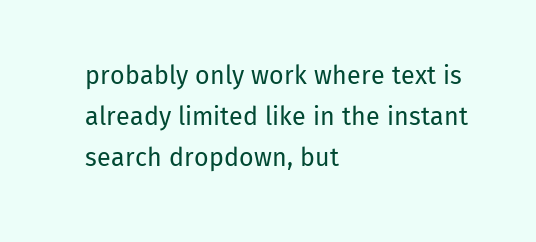probably only work where text is already limited like in the instant search dropdown, but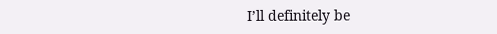I’ll definitely be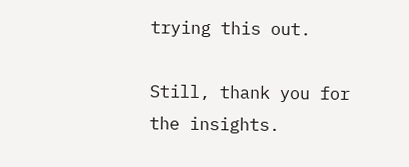trying this out.

Still, thank you for the insights.